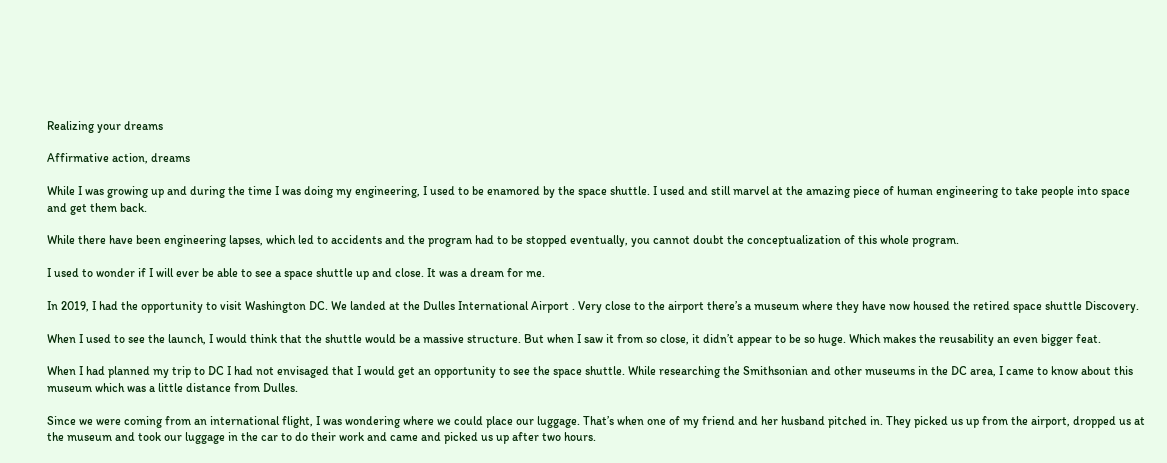Realizing your dreams

Affirmative action, dreams

While I was growing up and during the time I was doing my engineering, I used to be enamored by the space shuttle. I used and still marvel at the amazing piece of human engineering to take people into space and get them back.

While there have been engineering lapses, which led to accidents and the program had to be stopped eventually, you cannot doubt the conceptualization of this whole program.

I used to wonder if I will ever be able to see a space shuttle up and close. It was a dream for me.

In 2019, I had the opportunity to visit Washington DC. We landed at the Dulles International Airport . Very close to the airport there’s a museum where they have now housed the retired space shuttle Discovery.

When I used to see the launch, I would think that the shuttle would be a massive structure. But when I saw it from so close, it didn’t appear to be so huge. Which makes the reusability an even bigger feat.

When I had planned my trip to DC I had not envisaged that I would get an opportunity to see the space shuttle. While researching the Smithsonian and other museums in the DC area, I came to know about this museum which was a little distance from Dulles.

Since we were coming from an international flight, I was wondering where we could place our luggage. That’s when one of my friend and her husband pitched in. They picked us up from the airport, dropped us at the museum and took our luggage in the car to do their work and came and picked us up after two hours.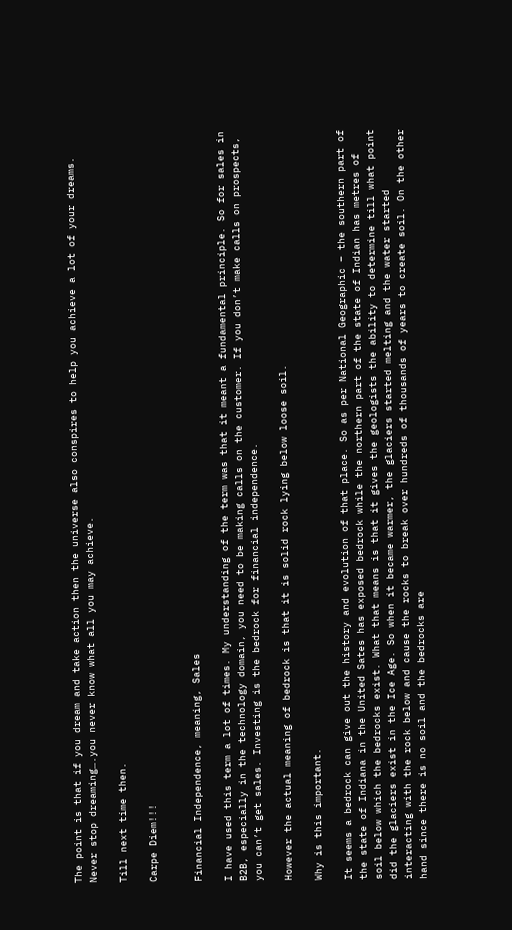The point is that if you dream and take action then the universe also conspires to help you achieve a lot of your dreams. Never stop dreaming….you never know what all you may achieve.

Till next time then.

Carpe Diem!!!


Financial Independence, meaning, Sales

I have used this term a lot of times. My understanding of the term was that it meant a fundamental principle. So for sales in B2B, especially in the technology domain, you need to be making calls on the customer. If you don’t make calls on prospects, you can’t get sales. Investing is the bedrock for financial independence.

However the actual meaning of bedrock is that it is solid rock lying below loose soil.

Why is this important.

It seems a bedrock can give out the history and evolution of that place. So as per National Geographic – the southern part of the state of Indiana in the United Sates has exposed bedrock while the northern part of the state of Indian has metres of soil below which the bedrocks exist. What that means is that it gives the geologists the ability to determine till what point did the glaciers exist in the Ice Age. So when it became warmer, the glaciers started melting and the water started interacting with the rock below and cause the rocks to break over hundreds of thousands of years to create soil. On the other hand since there is no soil and the bedrocks are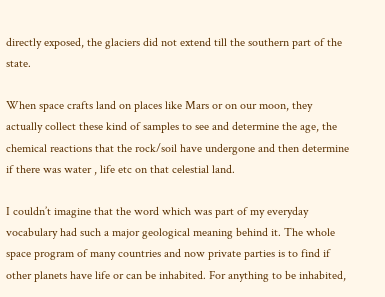directly exposed, the glaciers did not extend till the southern part of the state.

When space crafts land on places like Mars or on our moon, they actually collect these kind of samples to see and determine the age, the chemical reactions that the rock/soil have undergone and then determine if there was water , life etc on that celestial land.

I couldn’t imagine that the word which was part of my everyday vocabulary had such a major geological meaning behind it. The whole space program of many countries and now private parties is to find if other planets have life or can be inhabited. For anything to be inhabited,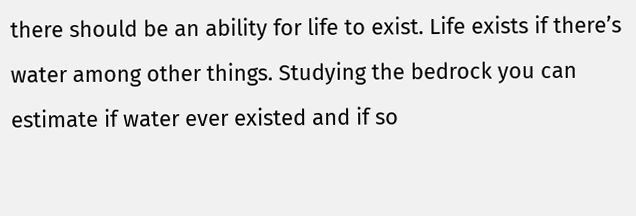there should be an ability for life to exist. Life exists if there’s water among other things. Studying the bedrock you can estimate if water ever existed and if so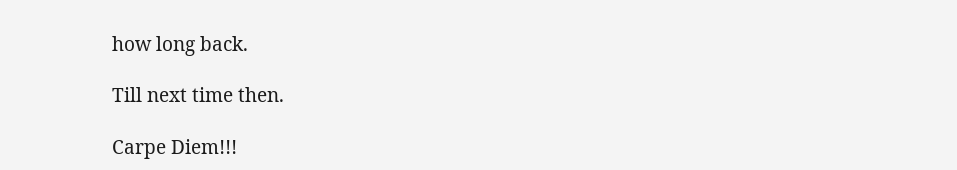how long back.

Till next time then.

Carpe Diem!!!